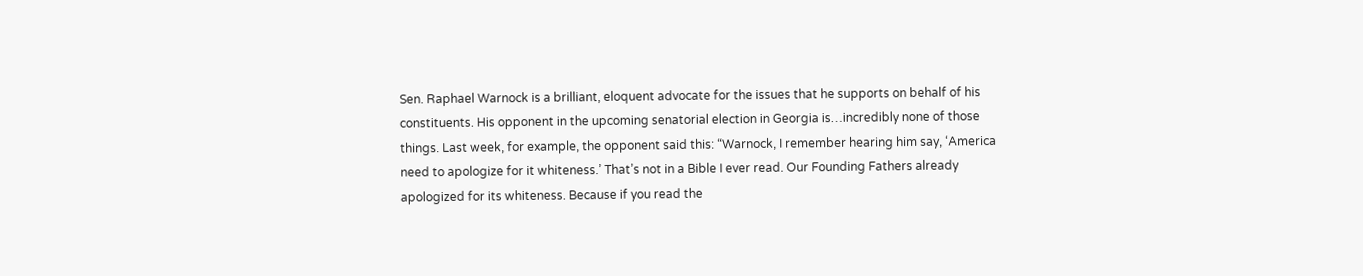Sen. Raphael Warnock is a brilliant, eloquent advocate for the issues that he supports on behalf of his constituents. His opponent in the upcoming senatorial election in Georgia is…incredibly none of those things. Last week, for example, the opponent said this: “Warnock, I remember hearing him say, ‘America need to apologize for it whiteness.’ That’s not in a Bible I ever read. Our Founding Fathers already apologized for its whiteness. Because if you read the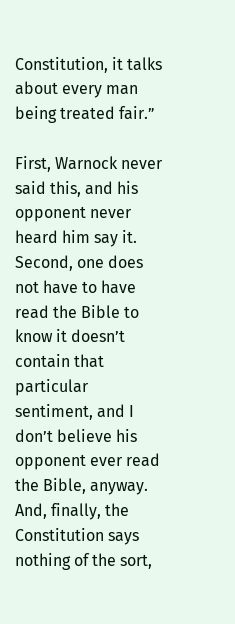Constitution, it talks about every man being treated fair.”

First, Warnock never said this, and his opponent never heard him say it. Second, one does not have to have read the Bible to know it doesn’t contain that particular sentiment, and I don’t believe his opponent ever read the Bible, anyway. And, finally, the Constitution says nothing of the sort,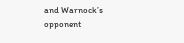and Warnock’s opponent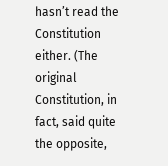hasn’t read the Constitution either. (The original Constitution, in fact, said quite the opposite,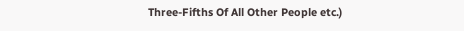Three-Fifths Of All Other People etc.)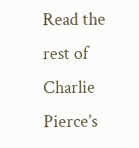Read the rest of Charlie Pierce’s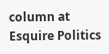column at Esquire Politics